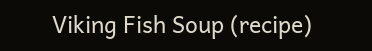Viking Fish Soup (recipe)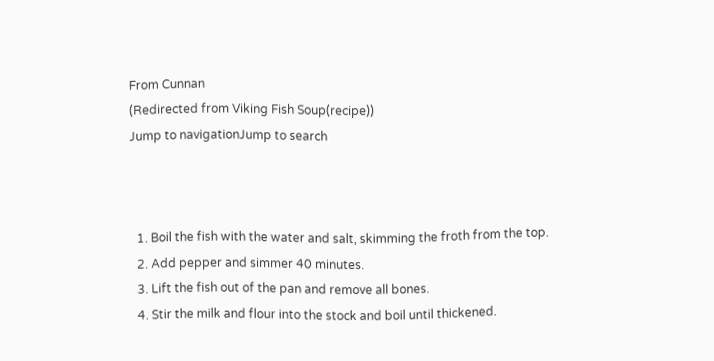From Cunnan
(Redirected from Viking Fish Soup(recipe))
Jump to navigationJump to search



  1. Boil the fish with the water and salt, skimming the froth from the top.
  2. Add pepper and simmer 40 minutes.
  3. Lift the fish out of the pan and remove all bones.
  4. Stir the milk and flour into the stock and boil until thickened.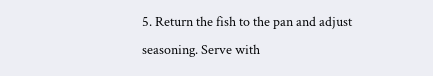5. Return the fish to the pan and adjust seasoning. Serve with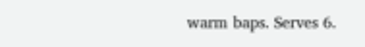warm baps. Serves 6.